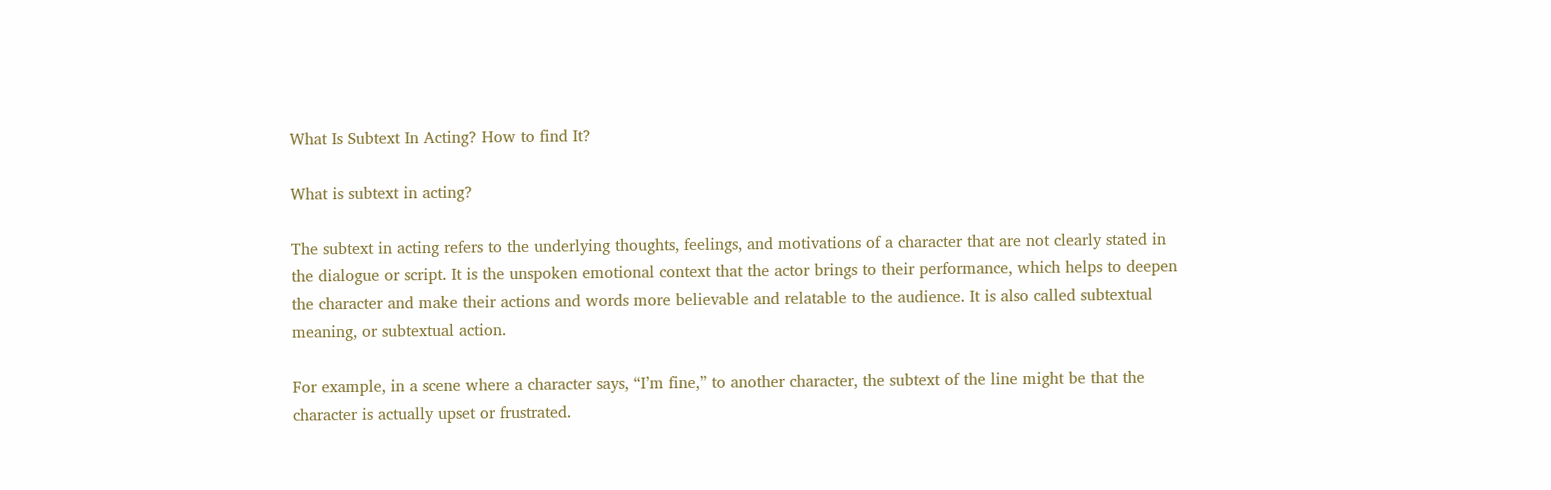What Is Subtext In Acting? How to find It?

What is subtext in acting?

The subtext in acting refers to the underlying thoughts, feelings, and motivations of a character that are not clearly stated in the dialogue or script. It is the unspoken emotional context that the actor brings to their performance, which helps to deepen the character and make their actions and words more believable and relatable to the audience. It is also called subtextual meaning, or subtextual action.

For example, in a scene where a character says, “I’m fine,” to another character, the subtext of the line might be that the character is actually upset or frustrated.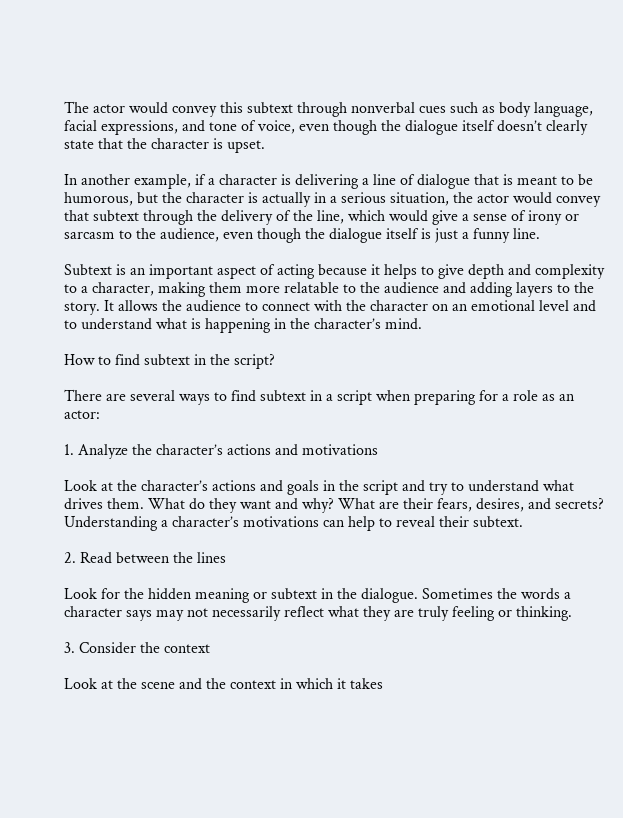The actor would convey this subtext through nonverbal cues such as body language, facial expressions, and tone of voice, even though the dialogue itself doesn’t clearly state that the character is upset.

In another example, if a character is delivering a line of dialogue that is meant to be humorous, but the character is actually in a serious situation, the actor would convey that subtext through the delivery of the line, which would give a sense of irony or sarcasm to the audience, even though the dialogue itself is just a funny line.

Subtext is an important aspect of acting because it helps to give depth and complexity to a character, making them more relatable to the audience and adding layers to the story. It allows the audience to connect with the character on an emotional level and to understand what is happening in the character’s mind.

How to find subtext in the script?

There are several ways to find subtext in a script when preparing for a role as an actor:

1. Analyze the character’s actions and motivations

Look at the character’s actions and goals in the script and try to understand what drives them. What do they want and why? What are their fears, desires, and secrets? Understanding a character’s motivations can help to reveal their subtext.

2. Read between the lines

Look for the hidden meaning or subtext in the dialogue. Sometimes the words a character says may not necessarily reflect what they are truly feeling or thinking.

3. Consider the context

Look at the scene and the context in which it takes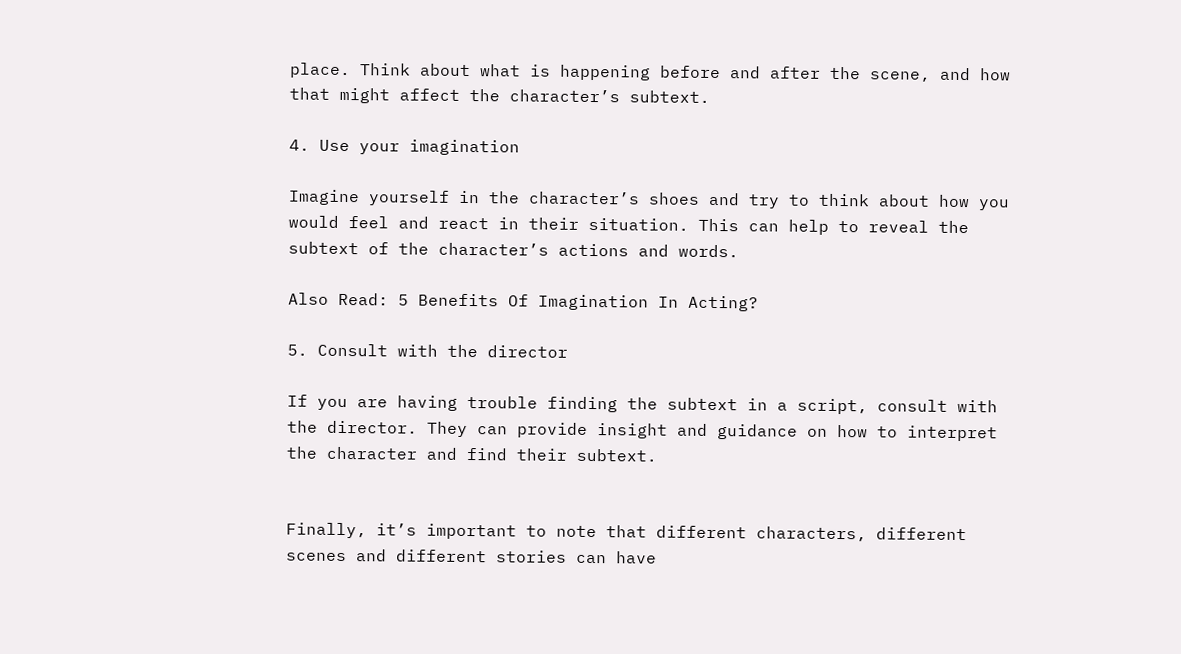place. Think about what is happening before and after the scene, and how that might affect the character’s subtext.

4. Use your imagination

Imagine yourself in the character’s shoes and try to think about how you would feel and react in their situation. This can help to reveal the subtext of the character’s actions and words.

Also Read: 5 Benefits Of Imagination In Acting?

5. Consult with the director

If you are having trouble finding the subtext in a script, consult with the director. They can provide insight and guidance on how to interpret the character and find their subtext.


Finally, it’s important to note that different characters, different scenes and different stories can have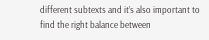different subtexts and it’s also important to find the right balance between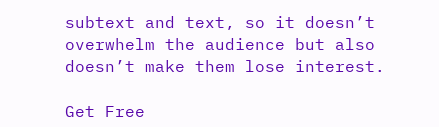subtext and text, so it doesn’t overwhelm the audience but also doesn’t make them lose interest.

Get Free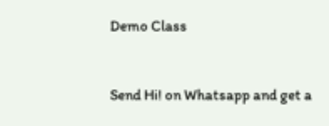Demo Class


Send Hi! on Whatsapp and get a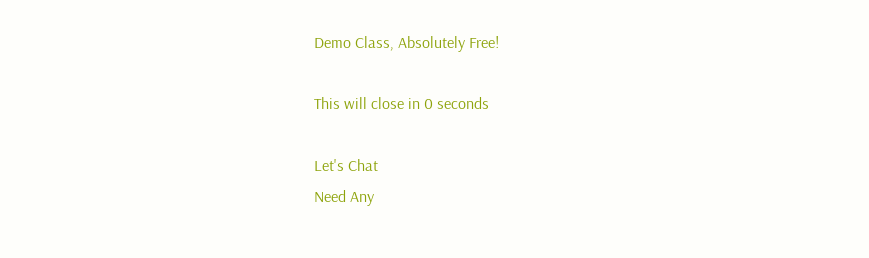Demo Class, Absolutely Free!

This will close in 0 seconds

Let's Chat
Need Any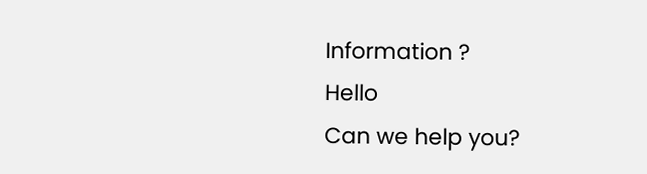Information ?
Hello
Can we help you?